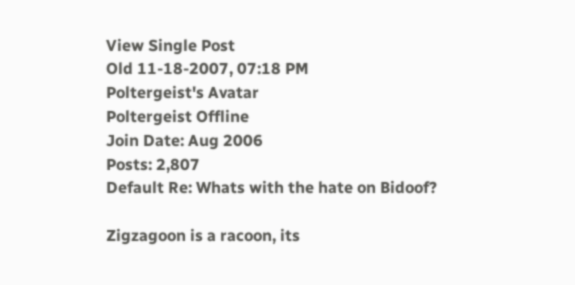View Single Post
Old 11-18-2007, 07:18 PM
Poltergeist's Avatar
Poltergeist Offline
Join Date: Aug 2006
Posts: 2,807
Default Re: Whats with the hate on Bidoof?

Zigzagoon is a racoon, its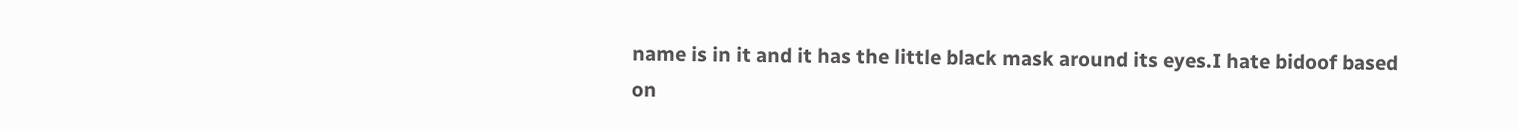name is in it and it has the little black mask around its eyes.I hate bidoof based on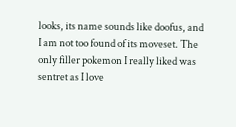looks, its name sounds like doofus, and I am not too found of its moveset. The only filler pokemon I really liked was sentret as I love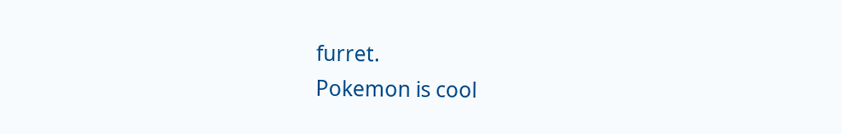furret.
Pokemon is cool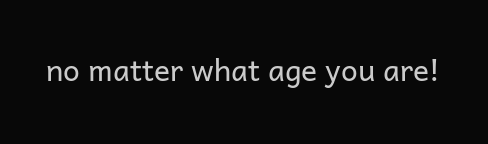no matter what age you are!